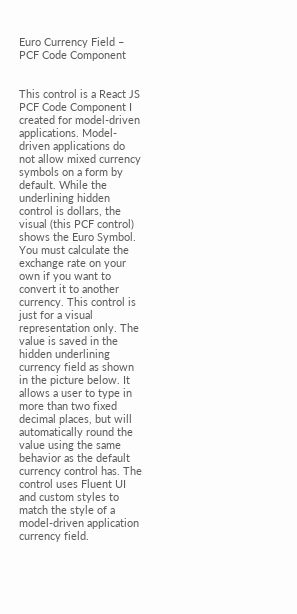Euro Currency Field – PCF Code Component


This control is a React JS PCF Code Component I created for model-driven applications. Model-driven applications do not allow mixed currency symbols on a form by default. While the underlining hidden control is dollars, the visual (this PCF control) shows the Euro Symbol. You must calculate the exchange rate on your own if you want to convert it to another currency. This control is just for a visual representation only. The value is saved in the hidden underlining currency field as shown in the picture below. It allows a user to type in more than two fixed decimal places, but will automatically round the value using the same behavior as the default currency control has. The control uses Fluent UI and custom styles to match the style of a model-driven application currency field.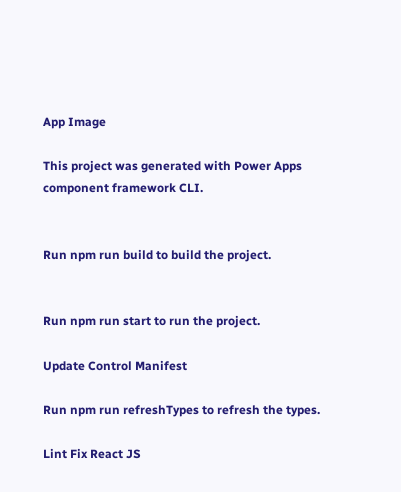App Image

This project was generated with Power Apps component framework CLI.


Run npm run build to build the project.


Run npm run start to run the project.

Update Control Manifest

Run npm run refreshTypes to refresh the types.

Lint Fix React JS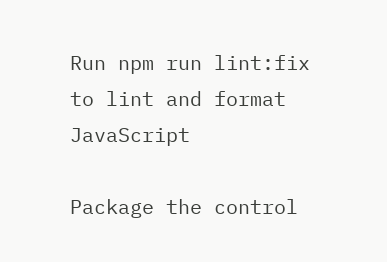Run npm run lint:fix to lint and format JavaScript

Package the control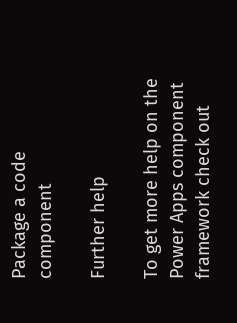Package a code component

Further help

To get more help on the Power Apps component framework check out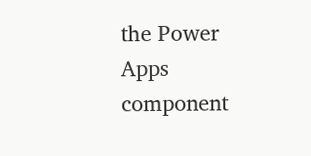the Power Apps component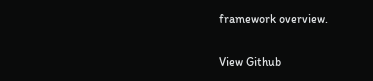framework overview.


View Github